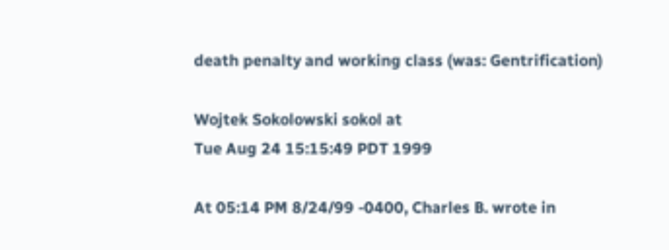death penalty and working class (was: Gentrification)

Wojtek Sokolowski sokol at
Tue Aug 24 15:15:49 PDT 1999

At 05:14 PM 8/24/99 -0400, Charles B. wrote in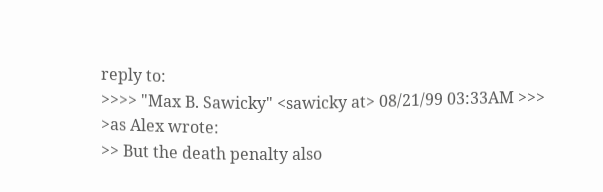reply to:
>>>> "Max B. Sawicky" <sawicky at> 08/21/99 03:33AM >>>
>as Alex wrote:
>> But the death penalty also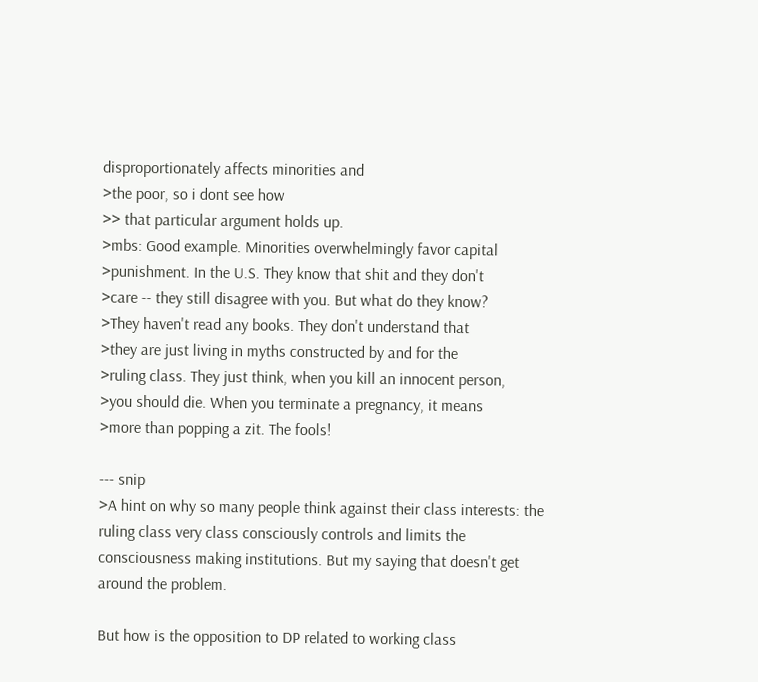disproportionately affects minorities and
>the poor, so i dont see how
>> that particular argument holds up.
>mbs: Good example. Minorities overwhelmingly favor capital
>punishment. In the U.S. They know that shit and they don't
>care -- they still disagree with you. But what do they know?
>They haven't read any books. They don't understand that
>they are just living in myths constructed by and for the
>ruling class. They just think, when you kill an innocent person,
>you should die. When you terminate a pregnancy, it means
>more than popping a zit. The fools!

--- snip
>A hint on why so many people think against their class interests: the
ruling class very class consciously controls and limits the consciousness making institutions. But my saying that doesn't get around the problem.

But how is the opposition to DP related to working class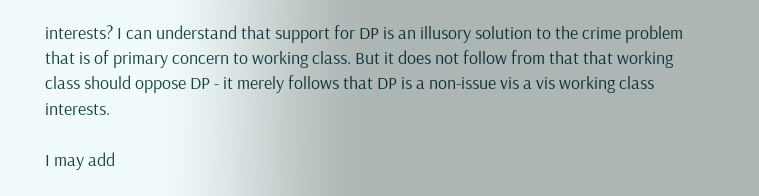interests? I can understand that support for DP is an illusory solution to the crime problem that is of primary concern to working class. But it does not follow from that that working class should oppose DP - it merely follows that DP is a non-issue vis a vis working class interests.

I may add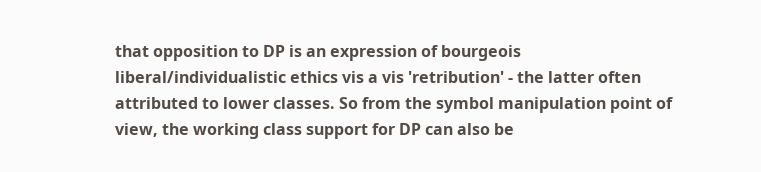that opposition to DP is an expression of bourgeois liberal/individualistic ethics vis a vis 'retribution' - the latter often attributed to lower classes. So from the symbol manipulation point of view, the working class support for DP can also be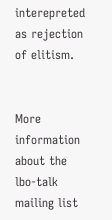interepreted as rejection of elitism.


More information about the lbo-talk mailing list